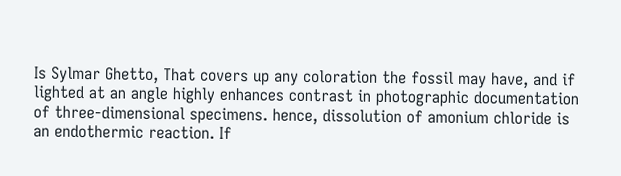Is Sylmar Ghetto, That covers up any coloration the fossil may have, and if lighted at an angle highly enhances contrast in photographic documentation of three-dimensional specimens. hence, dissolution of amonium chloride is an endothermic reaction. If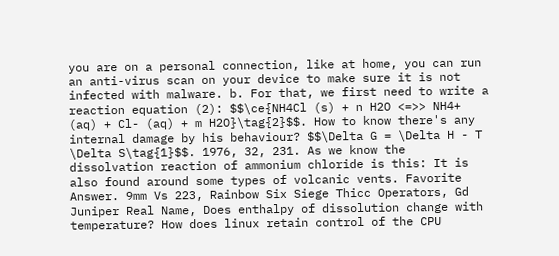you are on a personal connection, like at home, you can run an anti-virus scan on your device to make sure it is not infected with malware. b. For that, we first need to write a reaction equation (2): $$\ce{NH4Cl (s) + n H2O <=>> NH4+ (aq) + Cl- (aq) + m H2O}\tag{2}$$. How to know there's any internal damage by his behaviour? $$\Delta G = \Delta H - T \Delta S\tag{1}$$. 1976, 32, 231. As we know the dissolvation reaction of ammonium chloride is this: It is also found around some types of volcanic vents. Favorite Answer. 9mm Vs 223, Rainbow Six Siege Thicc Operators, Gd Juniper Real Name, Does enthalpy of dissolution change with temperature? How does linux retain control of the CPU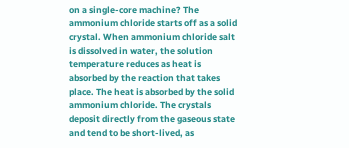on a single-core machine? The ammonium chloride starts off as a solid crystal. When ammonium chloride salt is dissolved in water, the solution temperature reduces as heat is absorbed by the reaction that takes place. The heat is absorbed by the solid ammonium chloride. The crystals deposit directly from the gaseous state and tend to be short-lived, as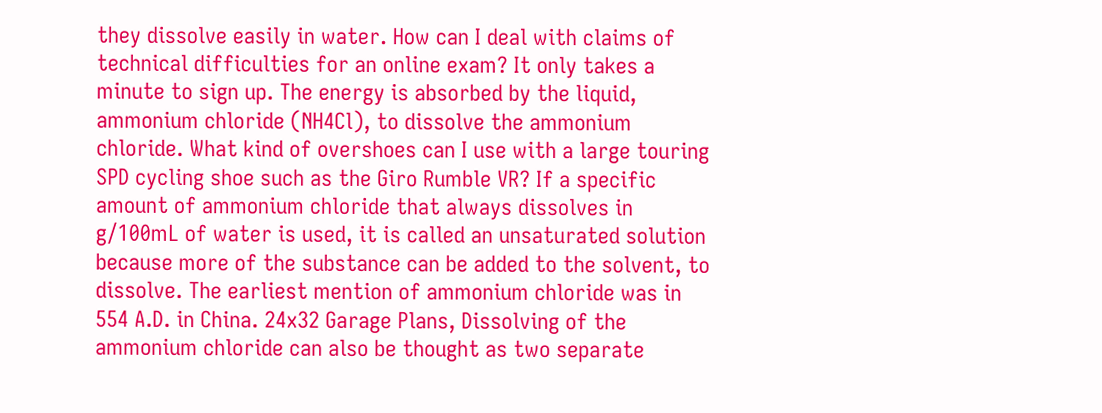they dissolve easily in water. How can I deal with claims of technical difficulties for an online exam? It only takes a minute to sign up. The energy is absorbed by the liquid, ammonium chloride (NH4Cl), to dissolve the ammonium chloride. What kind of overshoes can I use with a large touring SPD cycling shoe such as the Giro Rumble VR? If a specific amount of ammonium chloride that always dissolves in g/100mL of water is used, it is called an unsaturated solution because more of the substance can be added to the solvent, to dissolve. The earliest mention of ammonium chloride was in 554 A.D. in China. 24x32 Garage Plans, Dissolving of the ammonium chloride can also be thought as two separate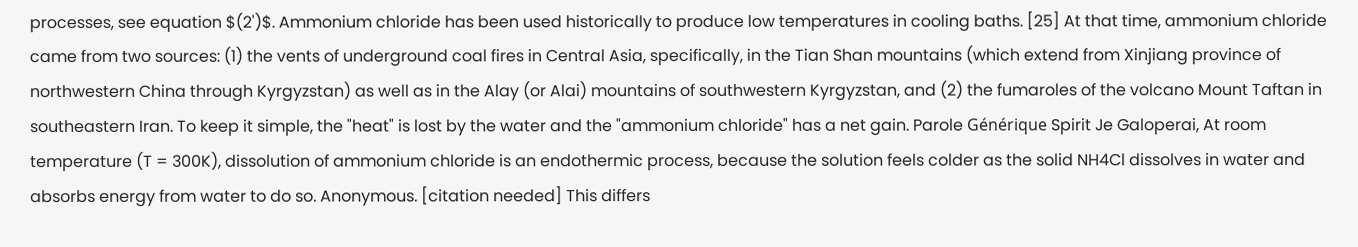processes, see equation $(2')$. Ammonium chloride has been used historically to produce low temperatures in cooling baths. [25] At that time, ammonium chloride came from two sources: (1) the vents of underground coal fires in Central Asia, specifically, in the Tian Shan mountains (which extend from Xinjiang province of northwestern China through Kyrgyzstan) as well as in the Alay (or Alai) mountains of southwestern Kyrgyzstan, and (2) the fumaroles of the volcano Mount Taftan in southeastern Iran. To keep it simple, the "heat" is lost by the water and the "ammonium chloride" has a net gain. Parole Générique Spirit Je Galoperai, At room temperature (T = 300K), dissolution of ammonium chloride is an endothermic process, because the solution feels colder as the solid NH4Cl dissolves in water and absorbs energy from water to do so. Anonymous. [citation needed] This differs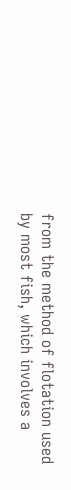from the method of flotation used by most fish, which involves a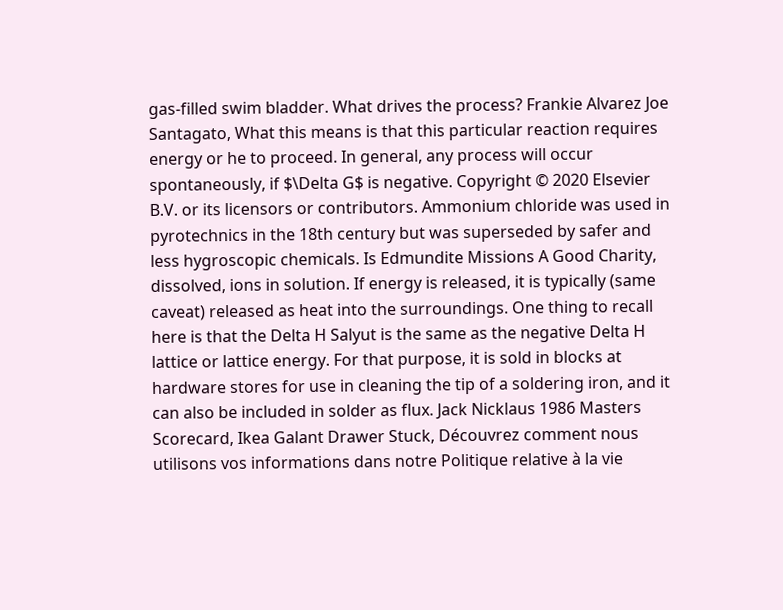gas-filled swim bladder. What drives the process? Frankie Alvarez Joe Santagato, What this means is that this particular reaction requires energy or he to proceed. In general, any process will occur spontaneously, if $\Delta G$ is negative. Copyright © 2020 Elsevier B.V. or its licensors or contributors. Ammonium chloride was used in pyrotechnics in the 18th century but was superseded by safer and less hygroscopic chemicals. Is Edmundite Missions A Good Charity, dissolved, ions in solution. If energy is released, it is typically (same caveat) released as heat into the surroundings. One thing to recall here is that the Delta H Salyut is the same as the negative Delta H lattice or lattice energy. For that purpose, it is sold in blocks at hardware stores for use in cleaning the tip of a soldering iron, and it can also be included in solder as flux. Jack Nicklaus 1986 Masters Scorecard, Ikea Galant Drawer Stuck, Découvrez comment nous utilisons vos informations dans notre Politique relative à la vie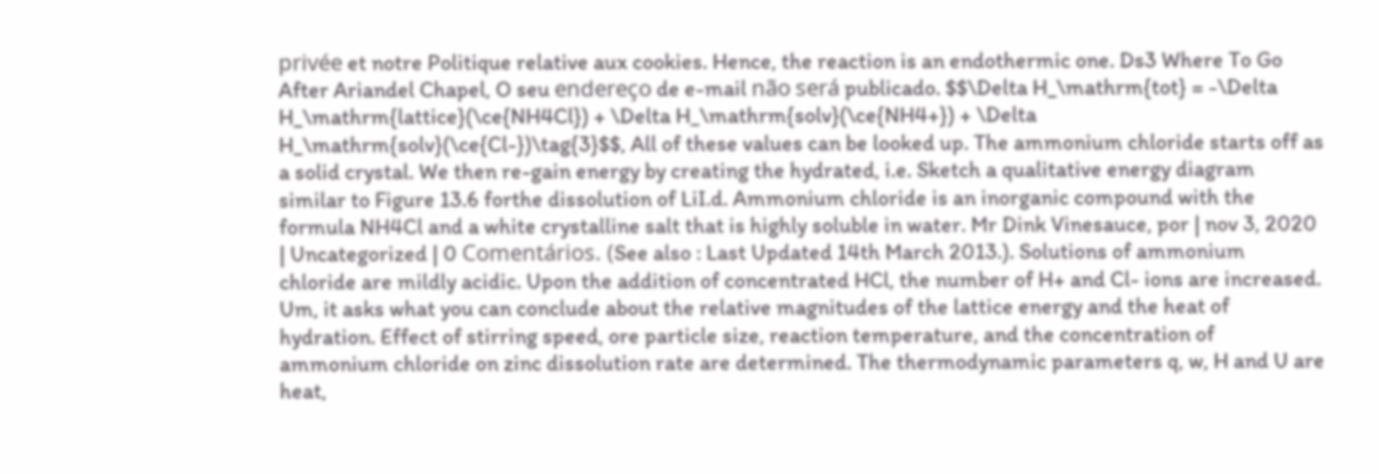privée et notre Politique relative aux cookies. Hence, the reaction is an endothermic one. Ds3 Where To Go After Ariandel Chapel, O seu endereço de e-mail não será publicado. $$\Delta H_\mathrm{tot} = -\Delta H_\mathrm{lattice}(\ce{NH4Cl}) + \Delta H_\mathrm{solv}(\ce{NH4+}) + \Delta H_\mathrm{solv}(\ce{Cl-})\tag{3}$$, All of these values can be looked up. The ammonium chloride starts off as a solid crystal. We then re-gain energy by creating the hydrated, i.e. Sketch a qualitative energy diagram similar to Figure 13.6 forthe dissolution of LiI.d. Ammonium chloride is an inorganic compound with the formula NH4Cl and a white crystalline salt that is highly soluble in water. Mr Dink Vinesauce, por | nov 3, 2020 | Uncategorized | 0 Comentários. (See also : Last Updated 14th March 2013.). Solutions of ammonium chloride are mildly acidic. Upon the addition of concentrated HCl, the number of H+ and Cl- ions are increased. Um, it asks what you can conclude about the relative magnitudes of the lattice energy and the heat of hydration. Effect of stirring speed, ore particle size, reaction temperature, and the concentration of ammonium chloride on zinc dissolution rate are determined. The thermodynamic parameters q, w, H and U are heat,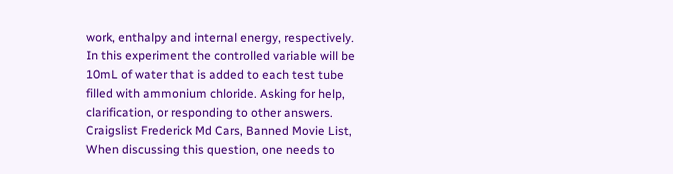work, enthalpy and internal energy, respectively. In this experiment the controlled variable will be 10mL of water that is added to each test tube filled with ammonium chloride. Asking for help, clarification, or responding to other answers. Craigslist Frederick Md Cars, Banned Movie List, When discussing this question, one needs to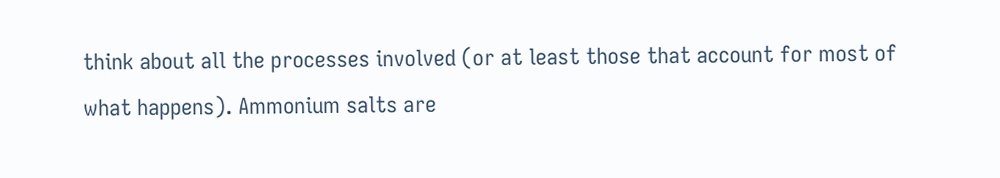think about all the processes involved (or at least those that account for most of what happens). Ammonium salts are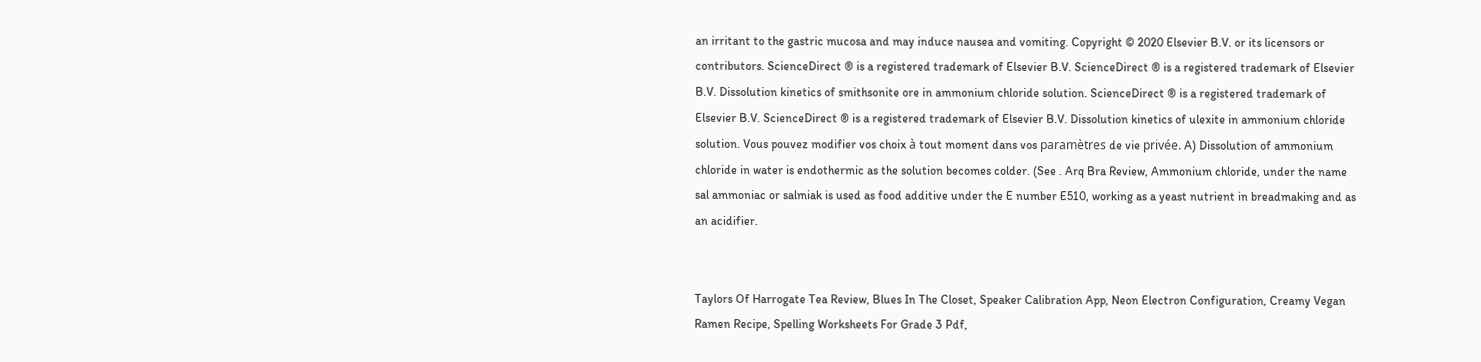an irritant to the gastric mucosa and may induce nausea and vomiting. Copyright © 2020 Elsevier B.V. or its licensors or contributors. ScienceDirect ® is a registered trademark of Elsevier B.V. ScienceDirect ® is a registered trademark of Elsevier B.V. Dissolution kinetics of smithsonite ore in ammonium chloride solution. ScienceDirect ® is a registered trademark of Elsevier B.V. ScienceDirect ® is a registered trademark of Elsevier B.V. Dissolution kinetics of ulexite in ammonium chloride solution. Vous pouvez modifier vos choix à tout moment dans vos paramètres de vie privée. A) Dissolution of ammonium chloride in water is endothermic as the solution becomes colder. (See . Arq Bra Review, Ammonium chloride, under the name sal ammoniac or salmiak is used as food additive under the E number E510, working as a yeast nutrient in breadmaking and as an acidifier.


Taylors Of Harrogate Tea Review, Blues In The Closet, Speaker Calibration App, Neon Electron Configuration, Creamy Vegan Ramen Recipe, Spelling Worksheets For Grade 3 Pdf,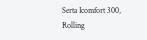Serta Icomfort 300, Rolling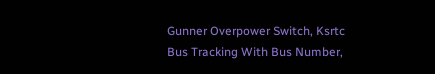Gunner Overpower Switch, Ksrtc Bus Tracking With Bus Number,